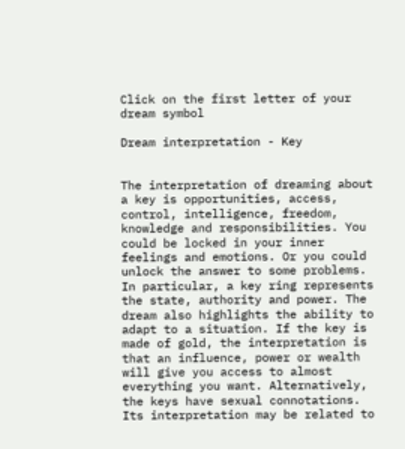Click on the first letter of your dream symbol

Dream interpretation - Key


The interpretation of dreaming about a key is opportunities, access, control, intelligence, freedom, knowledge and responsibilities. You could be locked in your inner feelings and emotions. Or you could unlock the answer to some problems. In particular, a key ring represents the state, authority and power. The dream also highlights the ability to adapt to a situation. If the key is made of gold, the interpretation is that an influence, power or wealth will give you access to almost everything you want. Alternatively, the keys have sexual connotations. Its interpretation may be related to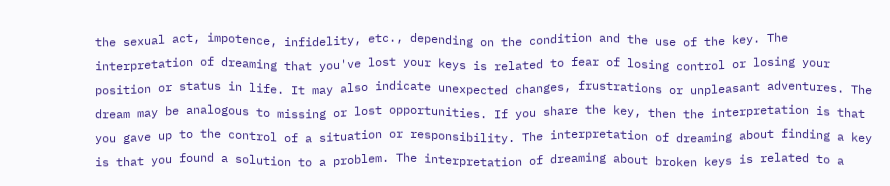the sexual act, impotence, infidelity, etc., depending on the condition and the use of the key. The interpretation of dreaming that you've lost your keys is related to fear of losing control or losing your position or status in life. It may also indicate unexpected changes, frustrations or unpleasant adventures. The dream may be analogous to missing or lost opportunities. If you share the key, then the interpretation is that you gave up to the control of a situation or responsibility. The interpretation of dreaming about finding a key is that you found a solution to a problem. The interpretation of dreaming about broken keys is related to a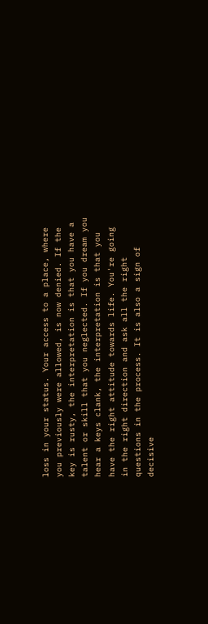loss in your status. Your access to a place, where you previously were allowed, is now denied. If the key is rusty, the interpretation is that you have a talent or skill that you neglected. If you dream you hear a keys clank, the interpretation is that you have the right attitude towards life. You're going in the right direction and ask all the right questions in the process. It is also a sign of decisive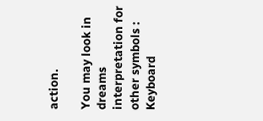action.

You may look in dreams interpretation for other symbols :
Keyboard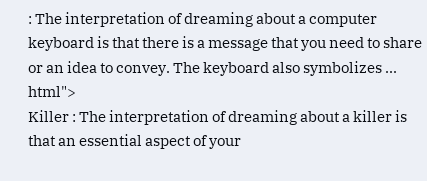: The interpretation of dreaming about a computer keyboard is that there is a message that you need to share or an idea to convey. The keyboard also symbolizes ... html">
Killer : The interpretation of dreaming about a killer is that an essential aspect of your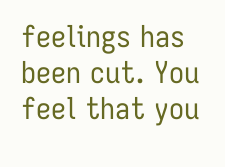feelings has been cut. You feel that you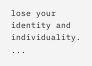lose your identity and individuality. ...